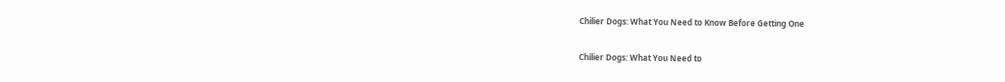Chilier Dogs: What You Need to Know Before Getting One

Chilier Dogs: What You Need to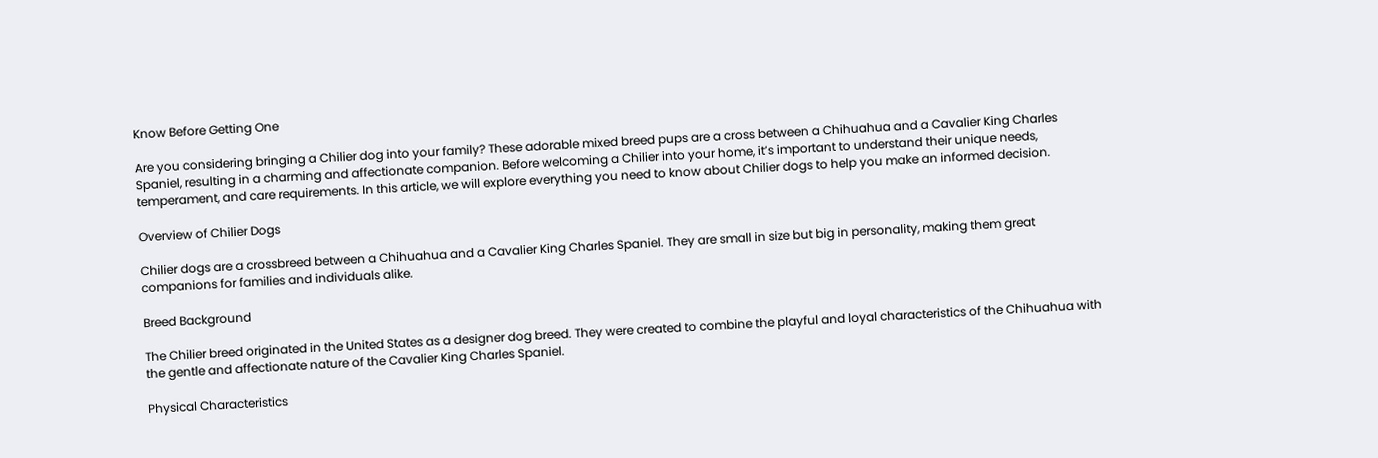Know Before Getting One

Are you considering bringing a Chilier dog into your family? These adorable mixed breed pups are a cross between a Chihuahua and a Cavalier King Charles Spaniel, resulting in a charming and affectionate companion. Before welcoming a Chilier into your home, it’s important to understand their unique needs, temperament, and care requirements. In this article, we will explore everything you need to know about Chilier dogs to help you make an informed decision.

Overview of Chilier Dogs

Chilier dogs are a crossbreed between a Chihuahua and a Cavalier King Charles Spaniel. They are small in size but big in personality, making them great companions for families and individuals alike.

Breed Background

The Chilier breed originated in the United States as a designer dog breed. They were created to combine the playful and loyal characteristics of the Chihuahua with the gentle and affectionate nature of the Cavalier King Charles Spaniel.

Physical Characteristics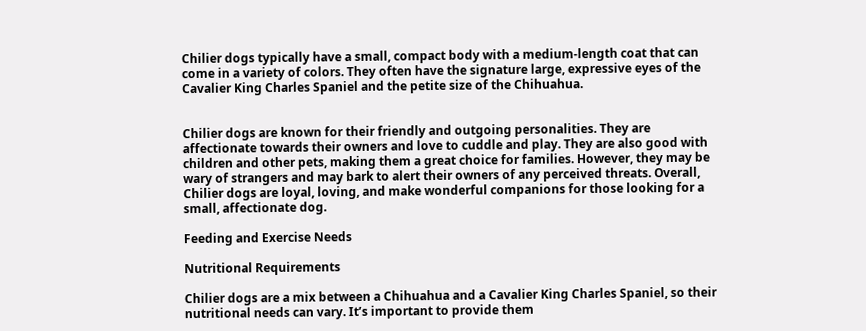Chilier dogs typically have a small, compact body with a medium-length coat that can come in a variety of colors. They often have the signature large, expressive eyes of the Cavalier King Charles Spaniel and the petite size of the Chihuahua.


Chilier dogs are known for their friendly and outgoing personalities. They are affectionate towards their owners and love to cuddle and play. They are also good with children and other pets, making them a great choice for families. However, they may be wary of strangers and may bark to alert their owners of any perceived threats. Overall, Chilier dogs are loyal, loving, and make wonderful companions for those looking for a small, affectionate dog.

Feeding and Exercise Needs

Nutritional Requirements

Chilier dogs are a mix between a Chihuahua and a Cavalier King Charles Spaniel, so their nutritional needs can vary. It’s important to provide them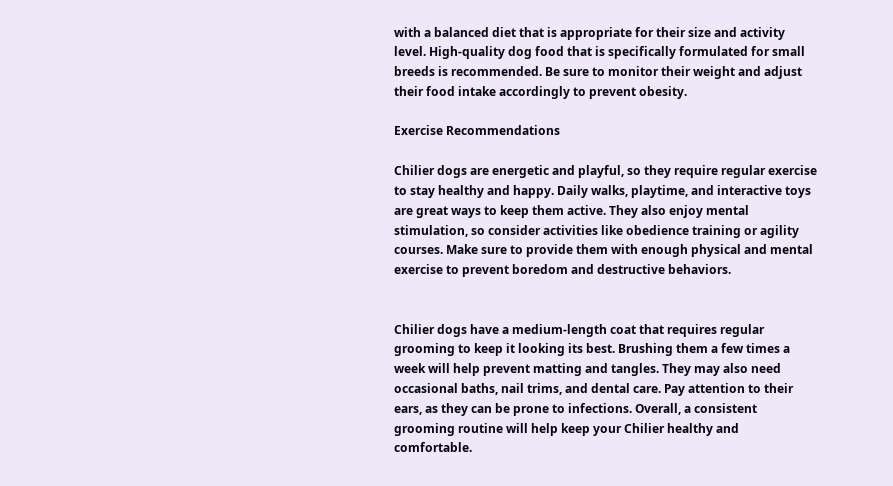with a balanced diet that is appropriate for their size and activity level. High-quality dog food that is specifically formulated for small breeds is recommended. Be sure to monitor their weight and adjust their food intake accordingly to prevent obesity.

Exercise Recommendations

Chilier dogs are energetic and playful, so they require regular exercise to stay healthy and happy. Daily walks, playtime, and interactive toys are great ways to keep them active. They also enjoy mental stimulation, so consider activities like obedience training or agility courses. Make sure to provide them with enough physical and mental exercise to prevent boredom and destructive behaviors.


Chilier dogs have a medium-length coat that requires regular grooming to keep it looking its best. Brushing them a few times a week will help prevent matting and tangles. They may also need occasional baths, nail trims, and dental care. Pay attention to their ears, as they can be prone to infections. Overall, a consistent grooming routine will help keep your Chilier healthy and comfortable.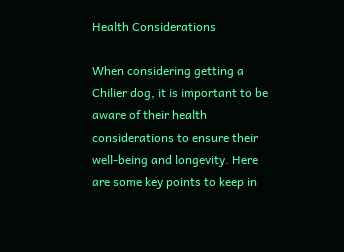Health Considerations

When considering getting a Chilier dog, it is important to be aware of their health considerations to ensure their well-being and longevity. Here are some key points to keep in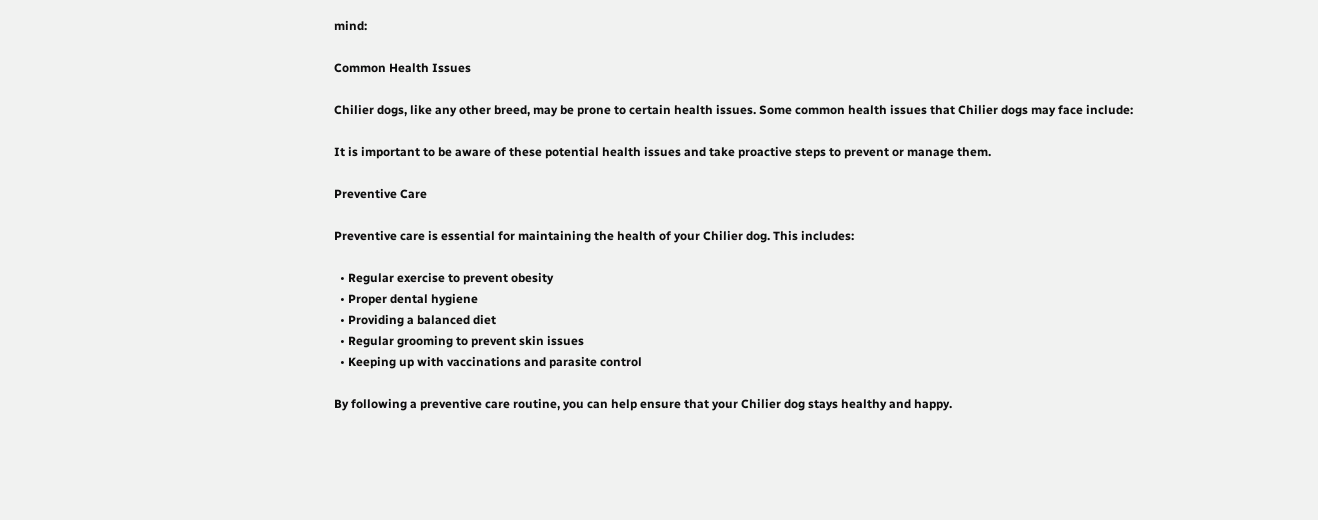mind:

Common Health Issues

Chilier dogs, like any other breed, may be prone to certain health issues. Some common health issues that Chilier dogs may face include:

It is important to be aware of these potential health issues and take proactive steps to prevent or manage them.

Preventive Care

Preventive care is essential for maintaining the health of your Chilier dog. This includes:

  • Regular exercise to prevent obesity
  • Proper dental hygiene
  • Providing a balanced diet
  • Regular grooming to prevent skin issues
  • Keeping up with vaccinations and parasite control

By following a preventive care routine, you can help ensure that your Chilier dog stays healthy and happy.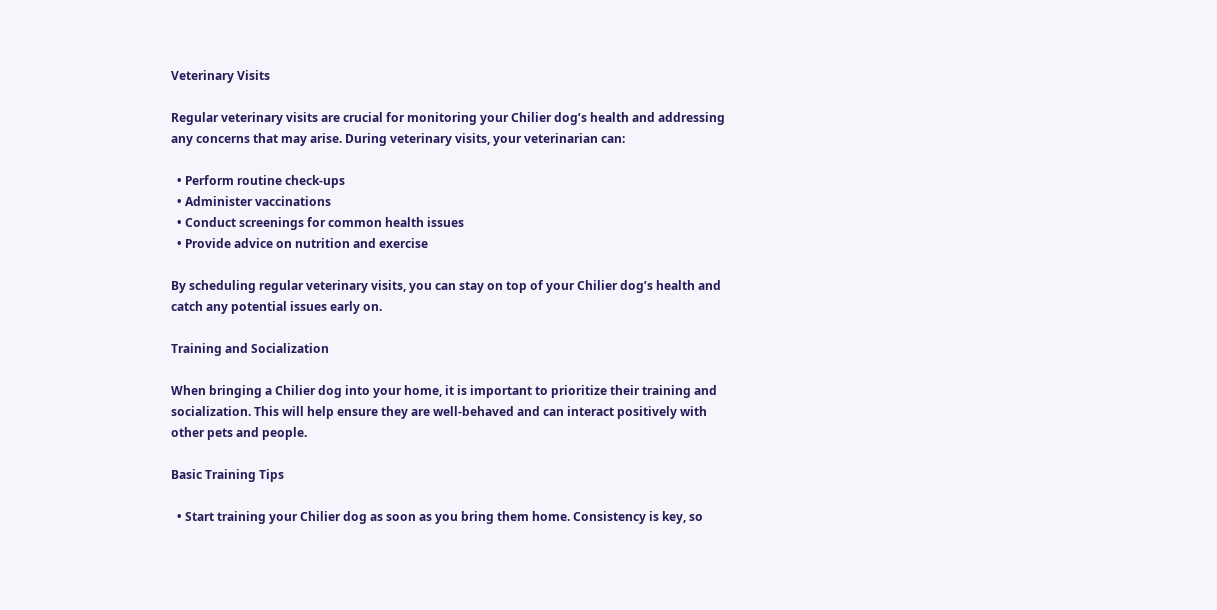Veterinary Visits

Regular veterinary visits are crucial for monitoring your Chilier dog’s health and addressing any concerns that may arise. During veterinary visits, your veterinarian can:

  • Perform routine check-ups
  • Administer vaccinations
  • Conduct screenings for common health issues
  • Provide advice on nutrition and exercise

By scheduling regular veterinary visits, you can stay on top of your Chilier dog’s health and catch any potential issues early on.

Training and Socialization

When bringing a Chilier dog into your home, it is important to prioritize their training and socialization. This will help ensure they are well-behaved and can interact positively with other pets and people.

Basic Training Tips

  • Start training your Chilier dog as soon as you bring them home. Consistency is key, so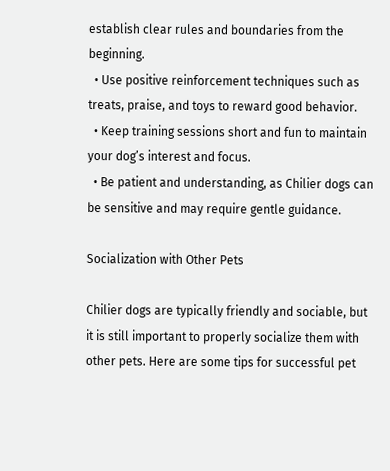establish clear rules and boundaries from the beginning.
  • Use positive reinforcement techniques such as treats, praise, and toys to reward good behavior.
  • Keep training sessions short and fun to maintain your dog’s interest and focus.
  • Be patient and understanding, as Chilier dogs can be sensitive and may require gentle guidance.

Socialization with Other Pets

Chilier dogs are typically friendly and sociable, but it is still important to properly socialize them with other pets. Here are some tips for successful pet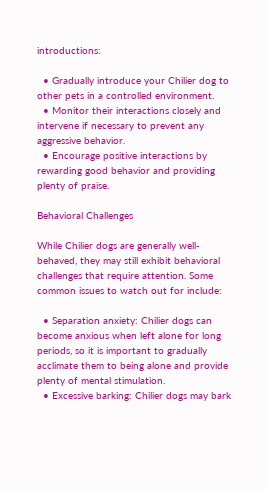introductions:

  • Gradually introduce your Chilier dog to other pets in a controlled environment.
  • Monitor their interactions closely and intervene if necessary to prevent any aggressive behavior.
  • Encourage positive interactions by rewarding good behavior and providing plenty of praise.

Behavioral Challenges

While Chilier dogs are generally well-behaved, they may still exhibit behavioral challenges that require attention. Some common issues to watch out for include:

  • Separation anxiety: Chilier dogs can become anxious when left alone for long periods, so it is important to gradually acclimate them to being alone and provide plenty of mental stimulation.
  • Excessive barking: Chilier dogs may bark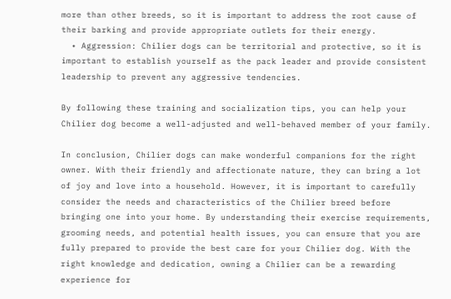more than other breeds, so it is important to address the root cause of their barking and provide appropriate outlets for their energy.
  • Aggression: Chilier dogs can be territorial and protective, so it is important to establish yourself as the pack leader and provide consistent leadership to prevent any aggressive tendencies.

By following these training and socialization tips, you can help your Chilier dog become a well-adjusted and well-behaved member of your family.

In conclusion, Chilier dogs can make wonderful companions for the right owner. With their friendly and affectionate nature, they can bring a lot of joy and love into a household. However, it is important to carefully consider the needs and characteristics of the Chilier breed before bringing one into your home. By understanding their exercise requirements, grooming needs, and potential health issues, you can ensure that you are fully prepared to provide the best care for your Chilier dog. With the right knowledge and dedication, owning a Chilier can be a rewarding experience for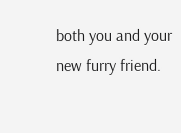both you and your new furry friend.